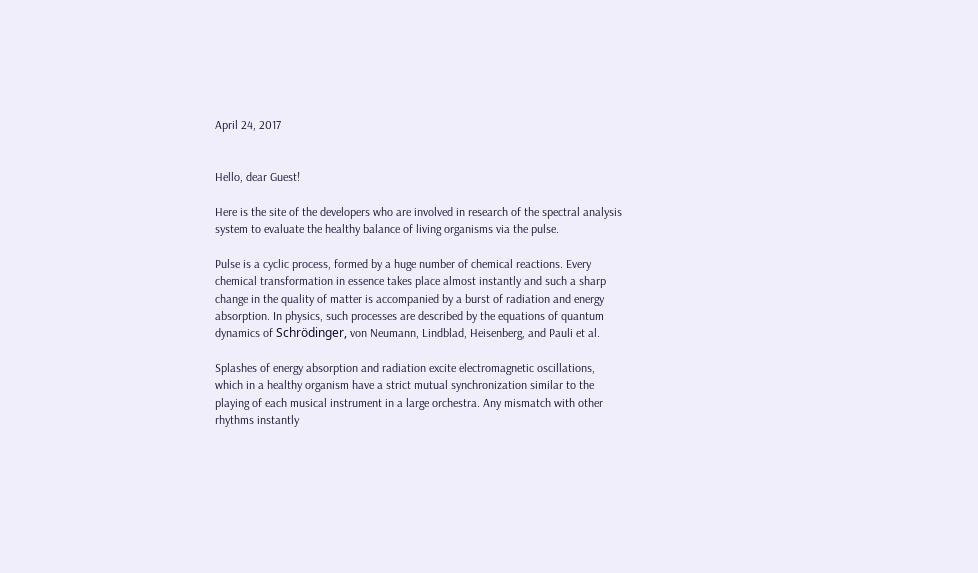April 24, 2017


Hello, dear Guest!

Here is the site of the developers who are involved in research of the spectral analysis system to evaluate the healthy balance of living organisms via the pulse.

Pulse is a cyclic process, formed by a huge number of chemical reactions. Every chemical transformation in essence takes place almost instantly and such a sharp change in the quality of matter is accompanied by a burst of radiation and energy absorption. In physics, such processes are described by the equations of quantum dynamics of Schrödinger, von Neumann, Lindblad, Heisenberg, and Pauli et al.

Splashes of energy absorption and radiation excite electromagnetic oscillations, which in a healthy organism have a strict mutual synchronization similar to the playing of each musical instrument in a large orchestra. Any mismatch with other rhythms instantly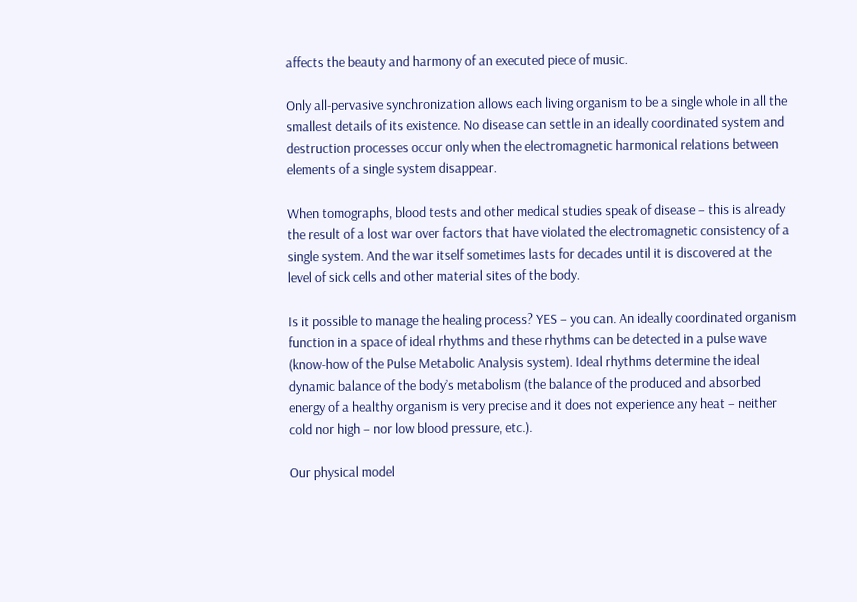affects the beauty and harmony of an executed piece of music.

Only all-pervasive synchronization allows each living organism to be a single whole in all the smallest details of its existence. No disease can settle in an ideally coordinated system and destruction processes occur only when the electromagnetic harmonical relations between elements of a single system disappear.

When tomographs, blood tests and other medical studies speak of disease – this is already the result of a lost war over factors that have violated the electromagnetic consistency of a single system. And the war itself sometimes lasts for decades until it is discovered at the level of sick cells and other material sites of the body.

Is it possible to manage the healing process? YES – you can. An ideally coordinated organism function in a space of ideal rhythms and these rhythms can be detected in a pulse wave (know-how of the Pulse Metabolic Analysis system). Ideal rhythms determine the ideal dynamic balance of the body’s metabolism (the balance of the produced and absorbed energy of a healthy organism is very precise and it does not experience any heat – neither cold nor high – nor low blood pressure, etc.).

Our physical model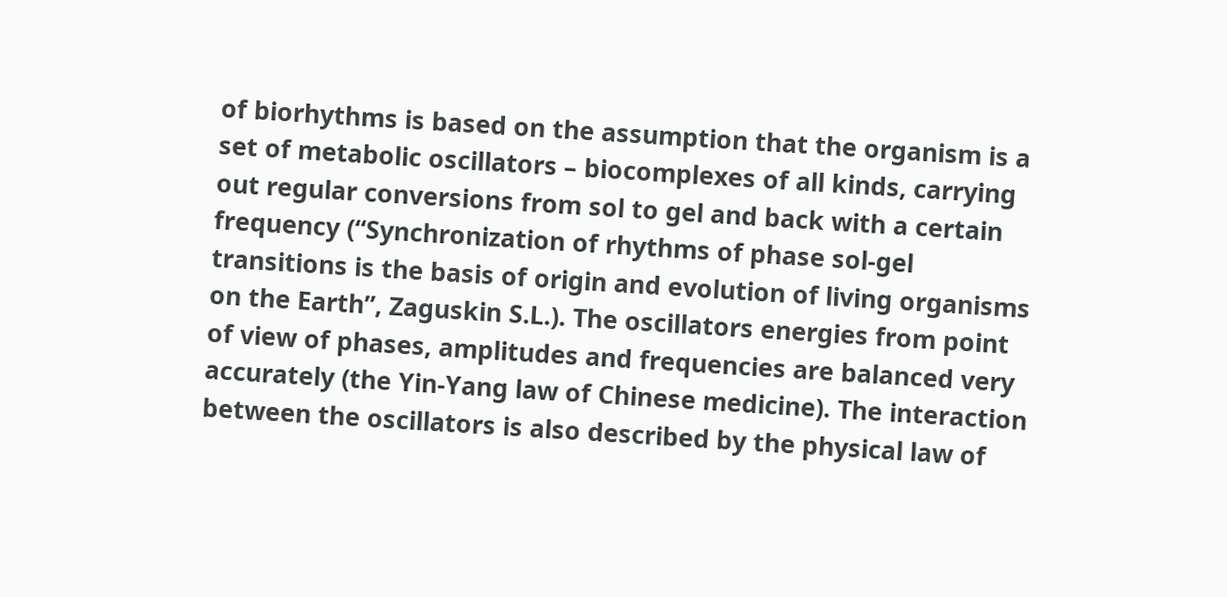of biorhythms is based on the assumption that the organism is a set of metabolic oscillators – biocomplexes of all kinds, carrying out regular conversions from sol to gel and back with a certain frequency (“Synchronization of rhythms of phase sol-gel transitions is the basis of origin and evolution of living organisms on the Earth”, Zaguskin S.L.). The oscillators energies from point of view of phases, amplitudes and frequencies are balanced very accurately (the Yin-Yang law of Chinese medicine). The interaction between the oscillators is also described by the physical law of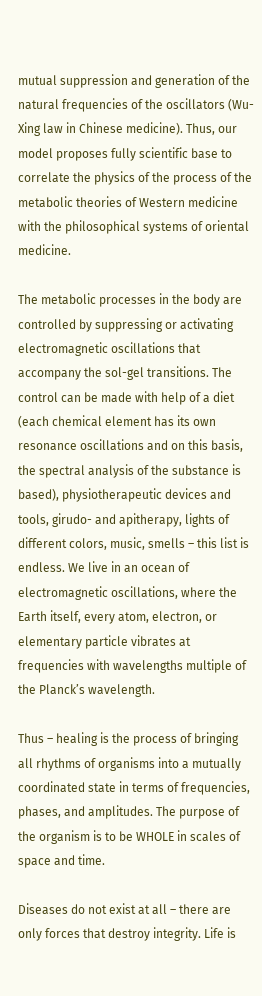mutual suppression and generation of the natural frequencies of the oscillators (Wu-Xing law in Chinese medicine). Thus, our model proposes fully scientific base to correlate the physics of the process of the metabolic theories of Western medicine with the philosophical systems of oriental medicine.

The metabolic processes in the body are controlled by suppressing or activating electromagnetic oscillations that accompany the sol-gel transitions. The control can be made with help of a diet (each chemical element has its own resonance oscillations and on this basis, the spectral analysis of the substance is based), physiotherapeutic devices and tools, girudo- and apitherapy, lights of different colors, music, smells – this list is endless. We live in an ocean of electromagnetic oscillations, where the Earth itself, every atom, electron, or elementary particle vibrates at frequencies with wavelengths multiple of the Planck’s wavelength.

Thus – healing is the process of bringing all rhythms of organisms into a mutually coordinated state in terms of frequencies, phases, and amplitudes. The purpose of the organism is to be WHOLE in scales of space and time.

Diseases do not exist at all – there are only forces that destroy integrity. Life is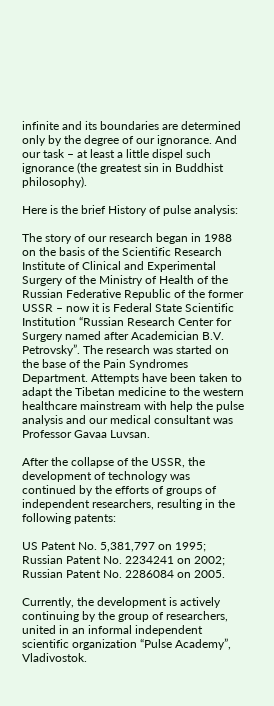infinite and its boundaries are determined only by the degree of our ignorance. And our task – at least a little dispel such ignorance (the greatest sin in Buddhist philosophy).

Here is the brief History of pulse analysis:

The story of our research began in 1988 on the basis of the Scientific Research Institute of Clinical and Experimental Surgery of the Ministry of Health of the Russian Federative Republic of the former USSR – now it is Federal State Scientific Institution “Russian Research Center for Surgery named after Academician B.V. Petrovsky”. The research was started on the base of the Pain Syndromes Department. Attempts have been taken to adapt the Tibetan medicine to the western healthcare mainstream with help the pulse analysis and our medical consultant was Professor Gavaa Luvsan.

After the collapse of the USSR, the development of technology was continued by the efforts of groups of independent researchers, resulting in the following patents:

US Patent No. 5,381,797 on 1995;
Russian Patent No. 2234241 on 2002;
Russian Patent No. 2286084 on 2005.

Currently, the development is actively continuing by the group of researchers, united in an informal independent scientific organization “Pulse Academy”, Vladivostok.